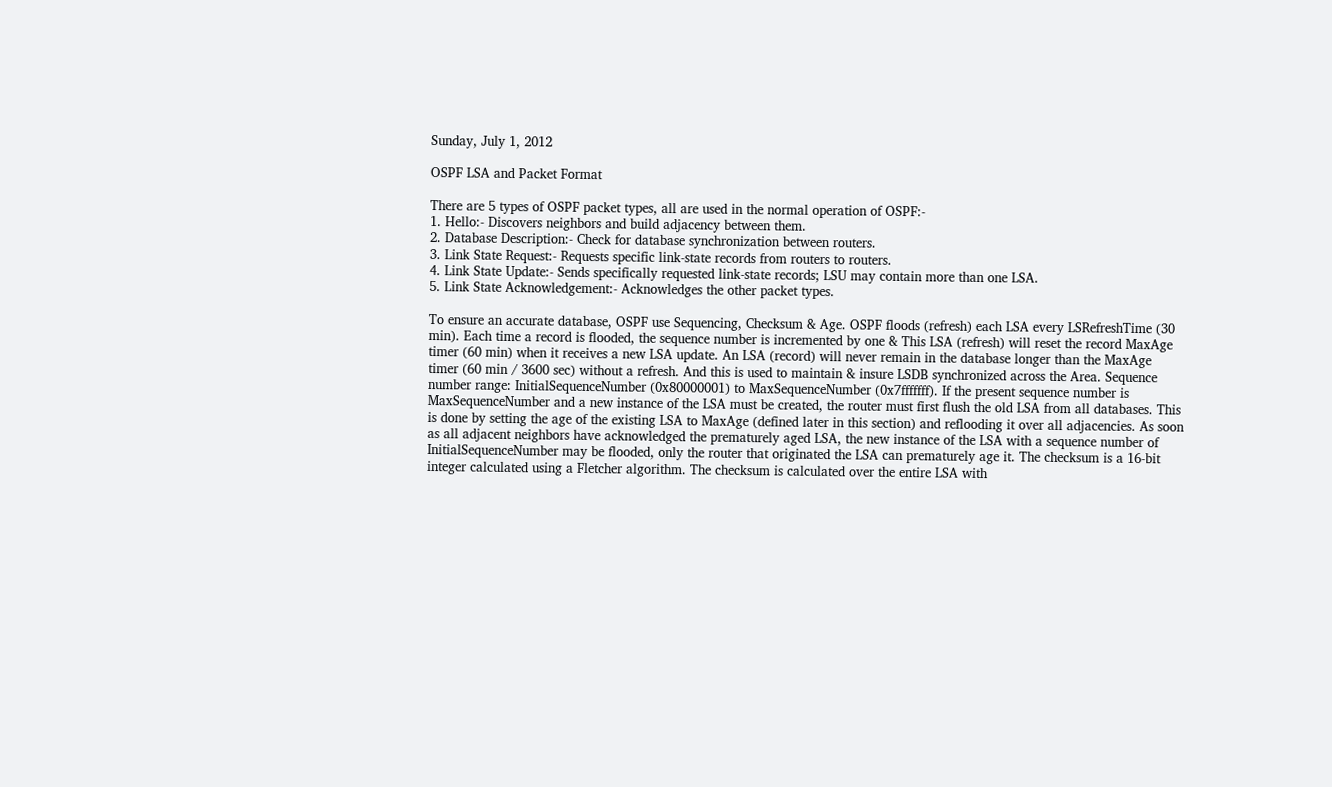Sunday, July 1, 2012

OSPF LSA and Packet Format

There are 5 types of OSPF packet types, all are used in the normal operation of OSPF:-
1. Hello:- Discovers neighbors and build adjacency between them.
2. Database Description:- Check for database synchronization between routers.
3. Link State Request:- Requests specific link-state records from routers to routers.
4. Link State Update:- Sends specifically requested link-state records; LSU may contain more than one LSA.
5. Link State Acknowledgement:- Acknowledges the other packet types.

To ensure an accurate database, OSPF use Sequencing, Checksum & Age. OSPF floods (refresh) each LSA every LSRefreshTime (30 min). Each time a record is flooded, the sequence number is incremented by one & This LSA (refresh) will reset the record MaxAge timer (60 min) when it receives a new LSA update. An LSA (record) will never remain in the database longer than the MaxAge timer (60 min / 3600 sec) without a refresh. And this is used to maintain & insure LSDB synchronized across the Area. Sequence number range: InitialSequenceNumber (0x80000001) to MaxSequenceNumber (0x7fffffff). If the present sequence number is MaxSequenceNumber and a new instance of the LSA must be created, the router must first flush the old LSA from all databases. This is done by setting the age of the existing LSA to MaxAge (defined later in this section) and reflooding it over all adjacencies. As soon as all adjacent neighbors have acknowledged the prematurely aged LSA, the new instance of the LSA with a sequence number of InitialSequenceNumber may be flooded, only the router that originated the LSA can prematurely age it. The checksum is a 16-bit integer calculated using a Fletcher algorithm. The checksum is calculated over the entire LSA with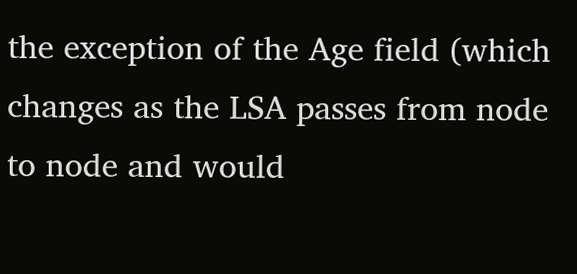the exception of the Age field (which changes as the LSA passes from node to node and would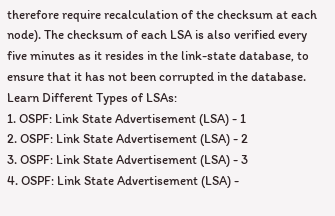therefore require recalculation of the checksum at each node). The checksum of each LSA is also verified every five minutes as it resides in the link-state database, to ensure that it has not been corrupted in the database.
Learn Different Types of LSAs:
1. OSPF: Link State Advertisement (LSA) - 1
2. OSPF: Link State Advertisement (LSA) - 2
3. OSPF: Link State Advertisement (LSA) - 3
4. OSPF: Link State Advertisement (LSA) -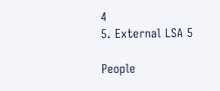4
5. External LSA 5

People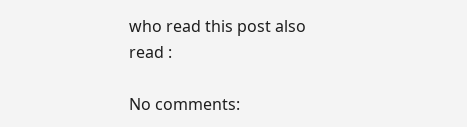who read this post also read :

No comments: